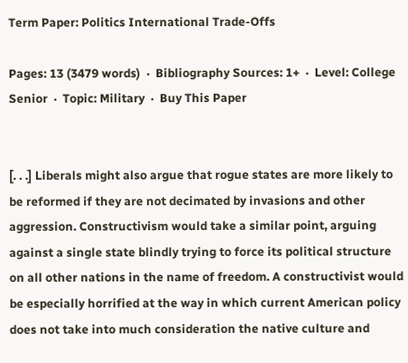Term Paper: Politics International Trade-Offs

Pages: 13 (3479 words)  ·  Bibliography Sources: 1+  ·  Level: College Senior  ·  Topic: Military  ·  Buy This Paper


[. . .] Liberals might also argue that rogue states are more likely to be reformed if they are not decimated by invasions and other aggression. Constructivism would take a similar point, arguing against a single state blindly trying to force its political structure on all other nations in the name of freedom. A constructivist would be especially horrified at the way in which current American policy does not take into much consideration the native culture and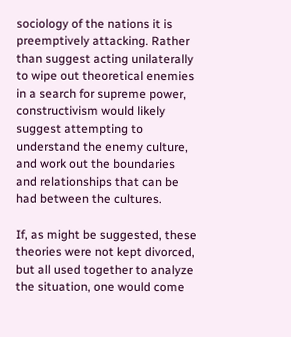sociology of the nations it is preemptively attacking. Rather than suggest acting unilaterally to wipe out theoretical enemies in a search for supreme power, constructivism would likely suggest attempting to understand the enemy culture, and work out the boundaries and relationships that can be had between the cultures.

If, as might be suggested, these theories were not kept divorced, but all used together to analyze the situation, one would come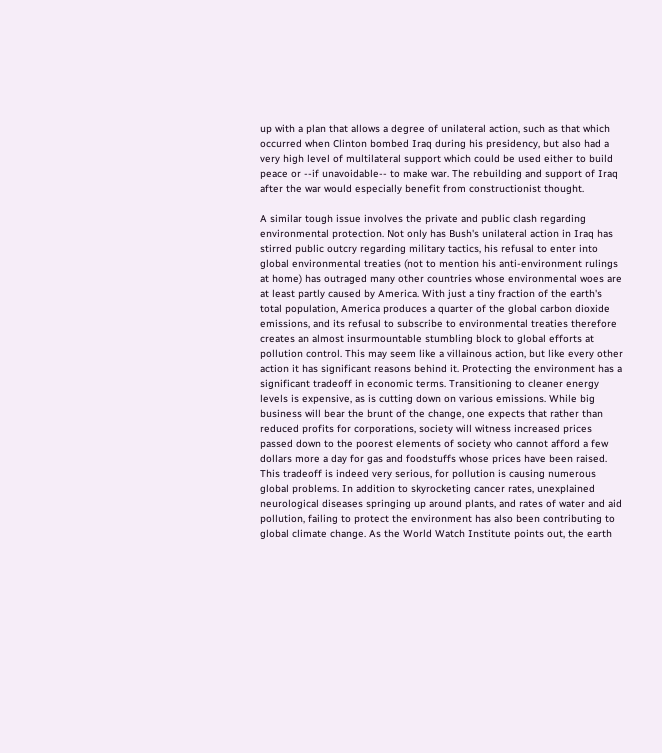up with a plan that allows a degree of unilateral action, such as that which occurred when Clinton bombed Iraq during his presidency, but also had a very high level of multilateral support which could be used either to build peace or --if unavoidable-- to make war. The rebuilding and support of Iraq after the war would especially benefit from constructionist thought.

A similar tough issue involves the private and public clash regarding environmental protection. Not only has Bush's unilateral action in Iraq has stirred public outcry regarding military tactics, his refusal to enter into global environmental treaties (not to mention his anti-environment rulings at home) has outraged many other countries whose environmental woes are at least partly caused by America. With just a tiny fraction of the earth's total population, America produces a quarter of the global carbon dioxide emissions, and its refusal to subscribe to environmental treaties therefore creates an almost insurmountable stumbling block to global efforts at pollution control. This may seem like a villainous action, but like every other action it has significant reasons behind it. Protecting the environment has a significant tradeoff in economic terms. Transitioning to cleaner energy levels is expensive, as is cutting down on various emissions. While big business will bear the brunt of the change, one expects that rather than reduced profits for corporations, society will witness increased prices passed down to the poorest elements of society who cannot afford a few dollars more a day for gas and foodstuffs whose prices have been raised. This tradeoff is indeed very serious, for pollution is causing numerous global problems. In addition to skyrocketing cancer rates, unexplained neurological diseases springing up around plants, and rates of water and aid pollution, failing to protect the environment has also been contributing to global climate change. As the World Watch Institute points out, the earth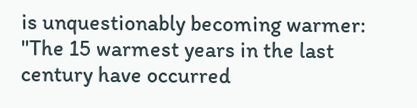is unquestionably becoming warmer: "The 15 warmest years in the last century have occurred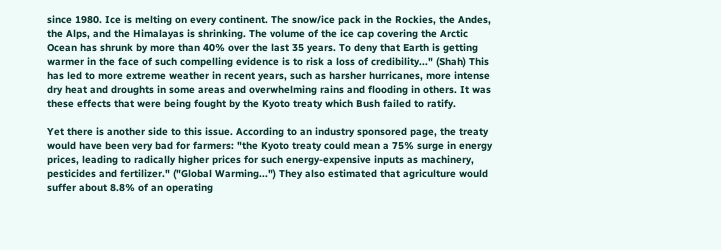since 1980. Ice is melting on every continent. The snow/ice pack in the Rockies, the Andes, the Alps, and the Himalayas is shrinking. The volume of the ice cap covering the Arctic Ocean has shrunk by more than 40% over the last 35 years. To deny that Earth is getting warmer in the face of such compelling evidence is to risk a loss of credibility..." (Shah) This has led to more extreme weather in recent years, such as harsher hurricanes, more intense dry heat and droughts in some areas and overwhelming rains and flooding in others. It was these effects that were being fought by the Kyoto treaty which Bush failed to ratify.

Yet there is another side to this issue. According to an industry sponsored page, the treaty would have been very bad for farmers: "the Kyoto treaty could mean a 75% surge in energy prices, leading to radically higher prices for such energy-expensive inputs as machinery, pesticides and fertilizer." ("Global Warming...") They also estimated that agriculture would suffer about 8.8% of an operating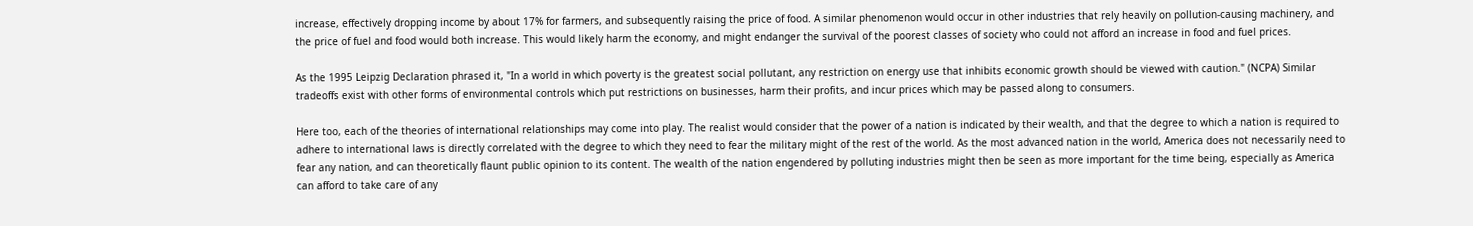increase, effectively dropping income by about 17% for farmers, and subsequently raising the price of food. A similar phenomenon would occur in other industries that rely heavily on pollution-causing machinery, and the price of fuel and food would both increase. This would likely harm the economy, and might endanger the survival of the poorest classes of society who could not afford an increase in food and fuel prices.

As the 1995 Leipzig Declaration phrased it, "In a world in which poverty is the greatest social pollutant, any restriction on energy use that inhibits economic growth should be viewed with caution." (NCPA) Similar tradeoffs exist with other forms of environmental controls which put restrictions on businesses, harm their profits, and incur prices which may be passed along to consumers.

Here too, each of the theories of international relationships may come into play. The realist would consider that the power of a nation is indicated by their wealth, and that the degree to which a nation is required to adhere to international laws is directly correlated with the degree to which they need to fear the military might of the rest of the world. As the most advanced nation in the world, America does not necessarily need to fear any nation, and can theoretically flaunt public opinion to its content. The wealth of the nation engendered by polluting industries might then be seen as more important for the time being, especially as America can afford to take care of any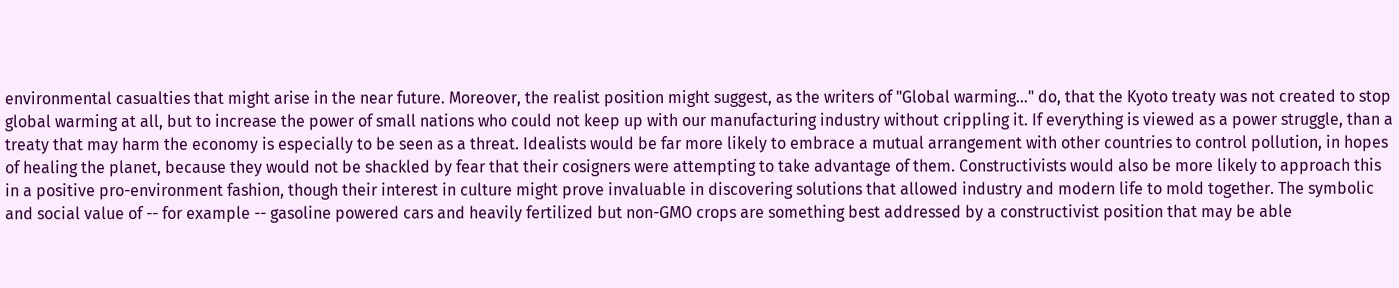environmental casualties that might arise in the near future. Moreover, the realist position might suggest, as the writers of "Global warming..." do, that the Kyoto treaty was not created to stop global warming at all, but to increase the power of small nations who could not keep up with our manufacturing industry without crippling it. If everything is viewed as a power struggle, than a treaty that may harm the economy is especially to be seen as a threat. Idealists would be far more likely to embrace a mutual arrangement with other countries to control pollution, in hopes of healing the planet, because they would not be shackled by fear that their cosigners were attempting to take advantage of them. Constructivists would also be more likely to approach this in a positive pro-environment fashion, though their interest in culture might prove invaluable in discovering solutions that allowed industry and modern life to mold together. The symbolic and social value of -- for example -- gasoline powered cars and heavily fertilized but non-GMO crops are something best addressed by a constructivist position that may be able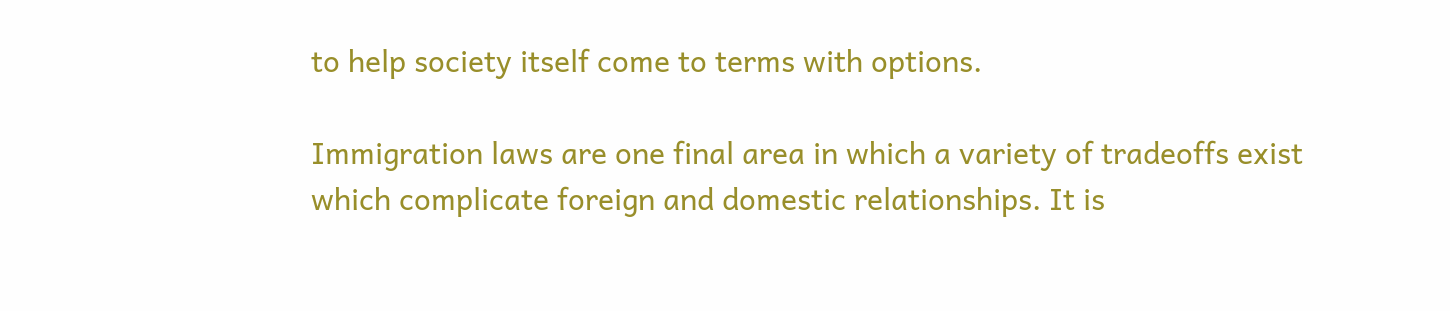to help society itself come to terms with options.

Immigration laws are one final area in which a variety of tradeoffs exist which complicate foreign and domestic relationships. It is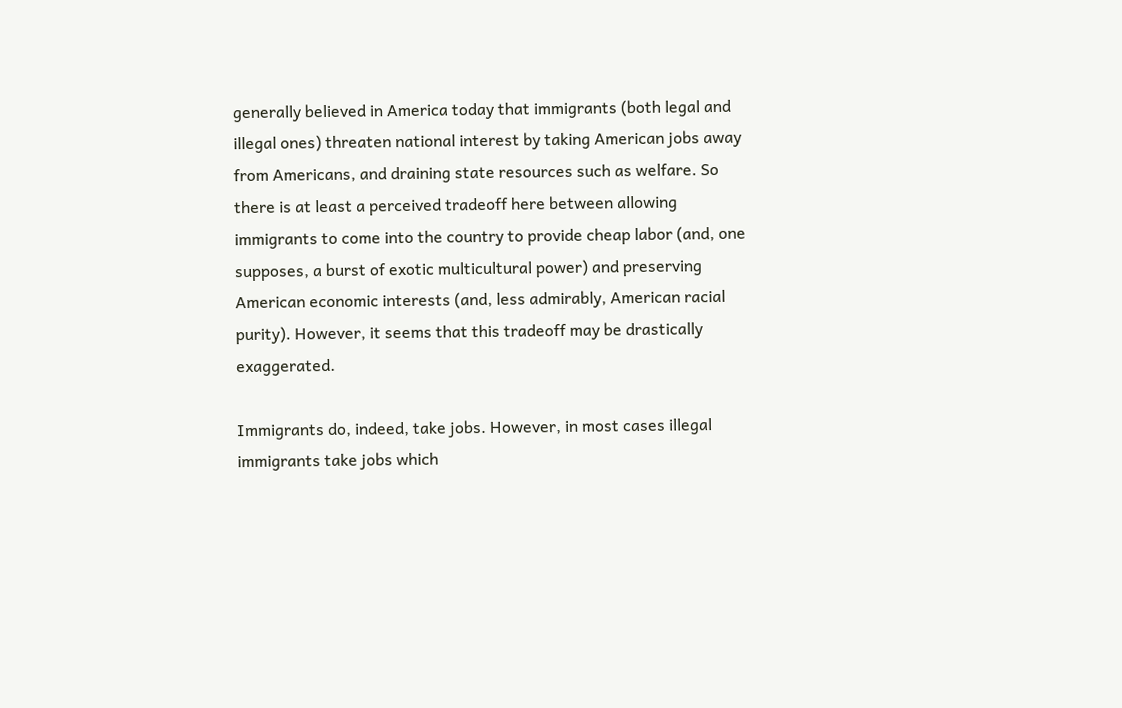generally believed in America today that immigrants (both legal and illegal ones) threaten national interest by taking American jobs away from Americans, and draining state resources such as welfare. So there is at least a perceived tradeoff here between allowing immigrants to come into the country to provide cheap labor (and, one supposes, a burst of exotic multicultural power) and preserving American economic interests (and, less admirably, American racial purity). However, it seems that this tradeoff may be drastically exaggerated.

Immigrants do, indeed, take jobs. However, in most cases illegal immigrants take jobs which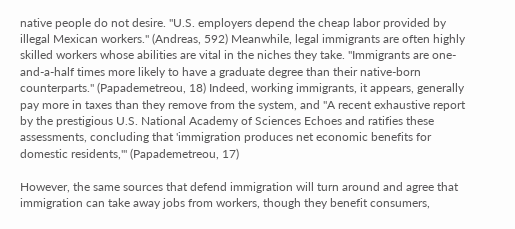native people do not desire. "U.S. employers depend the cheap labor provided by illegal Mexican workers." (Andreas, 592) Meanwhile, legal immigrants are often highly skilled workers whose abilities are vital in the niches they take. "Immigrants are one-and-a-half times more likely to have a graduate degree than their native-born counterparts." (Papademetreou, 18) Indeed, working immigrants, it appears, generally pay more in taxes than they remove from the system, and "A recent exhaustive report by the prestigious U.S. National Academy of Sciences Echoes and ratifies these assessments, concluding that 'immigration produces net economic benefits for domestic residents,'" (Papademetreou, 17)

However, the same sources that defend immigration will turn around and agree that immigration can take away jobs from workers, though they benefit consumers,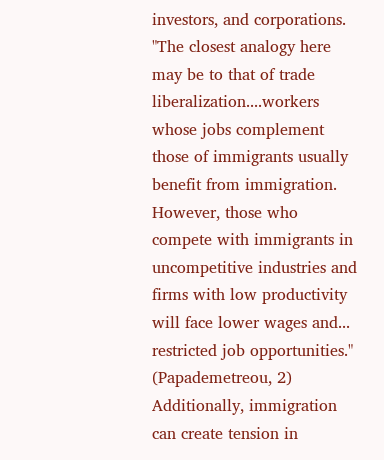investors, and corporations. "The closest analogy here may be to that of trade liberalization....workers whose jobs complement those of immigrants usually benefit from immigration. However, those who compete with immigrants in uncompetitive industries and firms with low productivity will face lower wages and... restricted job opportunities." (Papademetreou, 2) Additionally, immigration can create tension in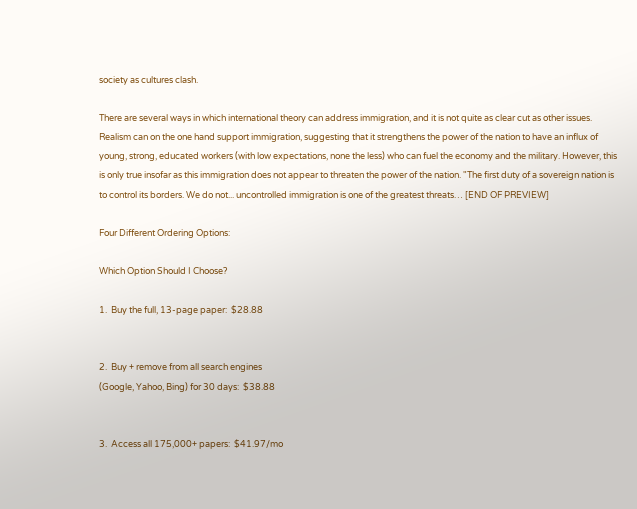society as cultures clash.

There are several ways in which international theory can address immigration, and it is not quite as clear cut as other issues. Realism can on the one hand support immigration, suggesting that it strengthens the power of the nation to have an influx of young, strong, educated workers (with low expectations, none the less) who can fuel the economy and the military. However, this is only true insofar as this immigration does not appear to threaten the power of the nation. "The first duty of a sovereign nation is to control its borders. We do not... uncontrolled immigration is one of the greatest threats… [END OF PREVIEW]

Four Different Ordering Options:

Which Option Should I Choose?

1.  Buy the full, 13-page paper:  $28.88


2.  Buy + remove from all search engines
(Google, Yahoo, Bing) for 30 days:  $38.88


3.  Access all 175,000+ papers:  $41.97/mo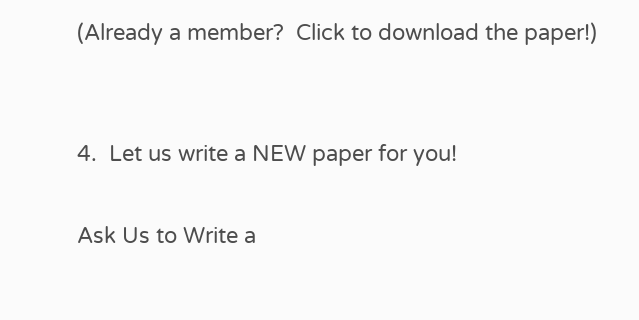(Already a member?  Click to download the paper!)


4.  Let us write a NEW paper for you!

Ask Us to Write a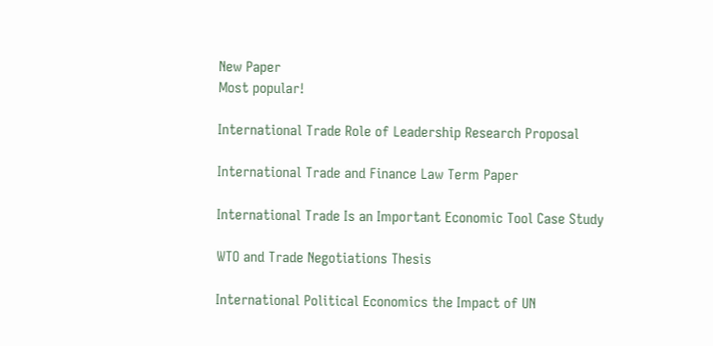New Paper
Most popular!

International Trade Role of Leadership Research Proposal

International Trade and Finance Law Term Paper

International Trade Is an Important Economic Tool Case Study

WTO and Trade Negotiations Thesis

International Political Economics the Impact of UN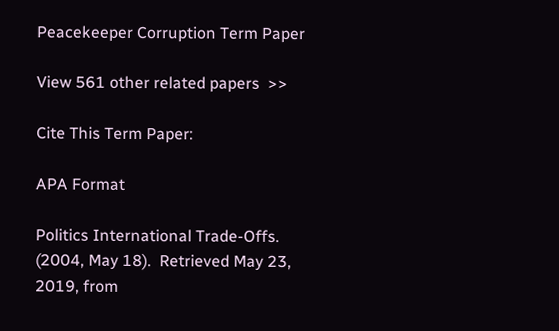Peacekeeper Corruption Term Paper

View 561 other related papers  >>

Cite This Term Paper:

APA Format

Politics International Trade-Offs.  (2004, May 18).  Retrieved May 23, 2019, from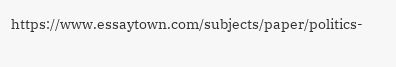https://www.essaytown.com/subjects/paper/politics-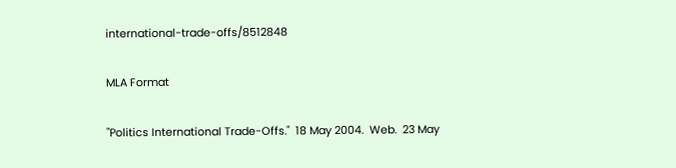international-trade-offs/8512848

MLA Format

"Politics International Trade-Offs."  18 May 2004.  Web.  23 May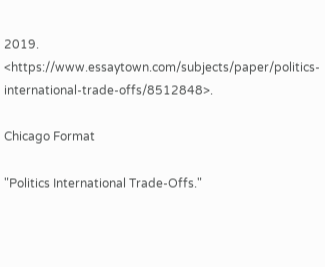2019. <https://www.essaytown.com/subjects/paper/politics-international-trade-offs/8512848>.

Chicago Format

"Politics International Trade-Offs."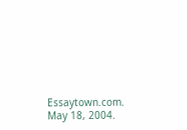Essaytown.com.  May 18, 2004.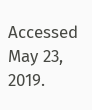Accessed May 23, 2019.